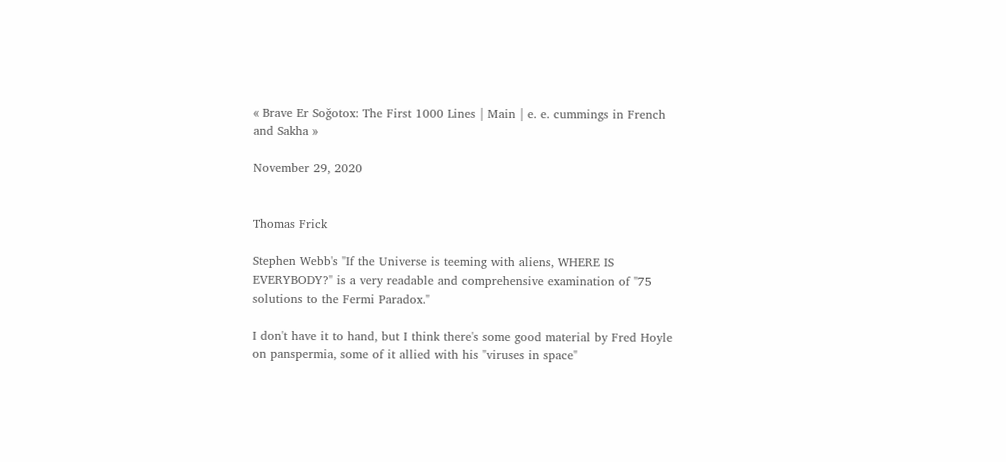« Brave Er Soğotox: The First 1000 Lines | Main | e. e. cummings in French and Sakha »

November 29, 2020


Thomas Frick

Stephen Webb's "If the Universe is teeming with aliens, WHERE IS EVERYBODY?" is a very readable and comprehensive examination of "75 solutions to the Fermi Paradox."

I don't have it to hand, but I think there's some good material by Fred Hoyle on panspermia, some of it allied with his "viruses in space"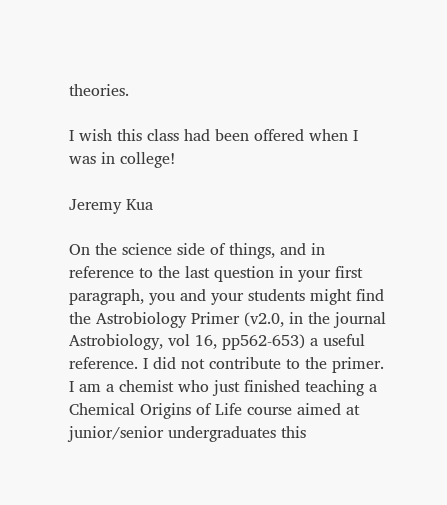theories.

I wish this class had been offered when I was in college!

Jeremy Kua

On the science side of things, and in reference to the last question in your first paragraph, you and your students might find the Astrobiology Primer (v2.0, in the journal Astrobiology, vol 16, pp562-653) a useful reference. I did not contribute to the primer. I am a chemist who just finished teaching a Chemical Origins of Life course aimed at junior/senior undergraduates this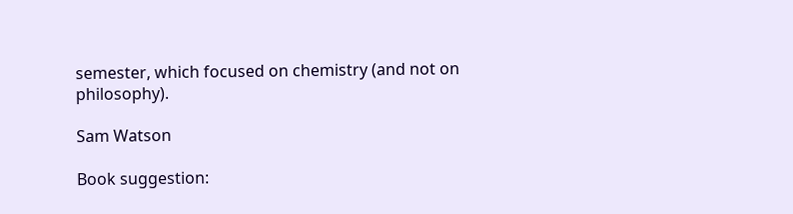semester, which focused on chemistry (and not on philosophy).

Sam Watson

Book suggestion: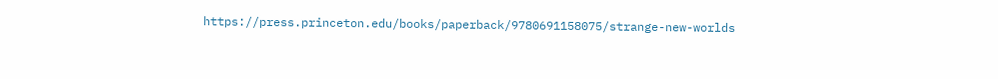https://press.princeton.edu/books/paperback/9780691158075/strange-new-worlds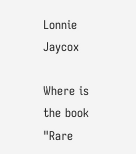Lonnie Jaycox

Where is the book "Rare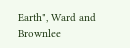Earth", Ward and Brownlee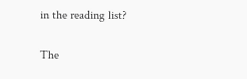in the reading list?

The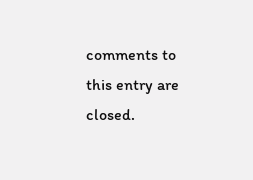comments to this entry are closed.